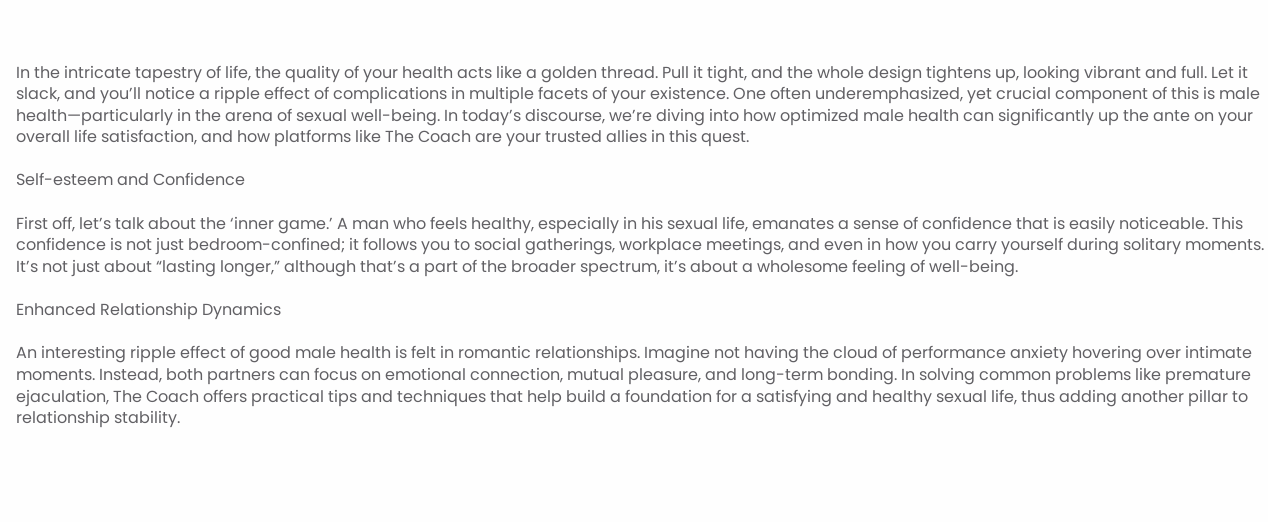In the intricate tapestry of life, the quality of your health acts like a golden thread. Pull it tight, and the whole design tightens up, looking vibrant and full. Let it slack, and you’ll notice a ripple effect of complications in multiple facets of your existence. One often underemphasized, yet crucial component of this is male health—particularly in the arena of sexual well-being. In today’s discourse, we’re diving into how optimized male health can significantly up the ante on your overall life satisfaction, and how platforms like The Coach are your trusted allies in this quest.

Self-esteem and Confidence

First off, let’s talk about the ‘inner game.’ A man who feels healthy, especially in his sexual life, emanates a sense of confidence that is easily noticeable. This confidence is not just bedroom-confined; it follows you to social gatherings, workplace meetings, and even in how you carry yourself during solitary moments. It’s not just about “lasting longer,” although that’s a part of the broader spectrum, it’s about a wholesome feeling of well-being.

Enhanced Relationship Dynamics

An interesting ripple effect of good male health is felt in romantic relationships. Imagine not having the cloud of performance anxiety hovering over intimate moments. Instead, both partners can focus on emotional connection, mutual pleasure, and long-term bonding. In solving common problems like premature ejaculation, The Coach offers practical tips and techniques that help build a foundation for a satisfying and healthy sexual life, thus adding another pillar to relationship stability.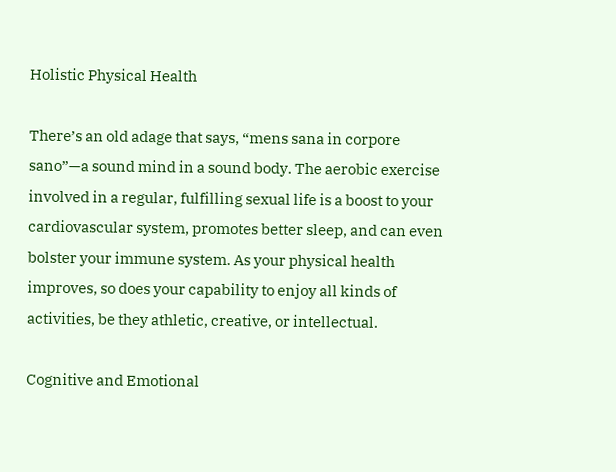Holistic Physical Health

There’s an old adage that says, “mens sana in corpore sano”—a sound mind in a sound body. The aerobic exercise involved in a regular, fulfilling sexual life is a boost to your cardiovascular system, promotes better sleep, and can even bolster your immune system. As your physical health improves, so does your capability to enjoy all kinds of activities, be they athletic, creative, or intellectual.

Cognitive and Emotional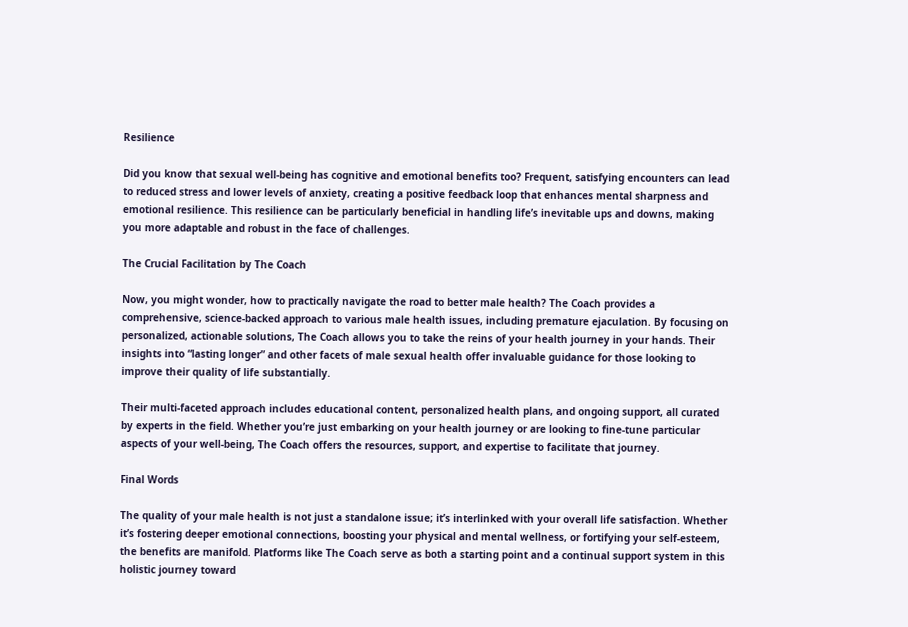Resilience

Did you know that sexual well-being has cognitive and emotional benefits too? Frequent, satisfying encounters can lead to reduced stress and lower levels of anxiety, creating a positive feedback loop that enhances mental sharpness and emotional resilience. This resilience can be particularly beneficial in handling life’s inevitable ups and downs, making you more adaptable and robust in the face of challenges.

The Crucial Facilitation by The Coach

Now, you might wonder, how to practically navigate the road to better male health? The Coach provides a comprehensive, science-backed approach to various male health issues, including premature ejaculation. By focusing on personalized, actionable solutions, The Coach allows you to take the reins of your health journey in your hands. Their insights into “lasting longer” and other facets of male sexual health offer invaluable guidance for those looking to improve their quality of life substantially.

Their multi-faceted approach includes educational content, personalized health plans, and ongoing support, all curated by experts in the field. Whether you’re just embarking on your health journey or are looking to fine-tune particular aspects of your well-being, The Coach offers the resources, support, and expertise to facilitate that journey.

Final Words

The quality of your male health is not just a standalone issue; it’s interlinked with your overall life satisfaction. Whether it’s fostering deeper emotional connections, boosting your physical and mental wellness, or fortifying your self-esteem, the benefits are manifold. Platforms like The Coach serve as both a starting point and a continual support system in this holistic journey toward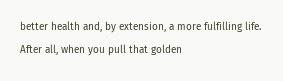better health and, by extension, a more fulfilling life. After all, when you pull that golden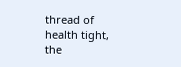thread of health tight, the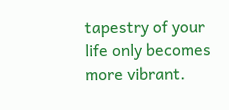tapestry of your life only becomes more vibrant.